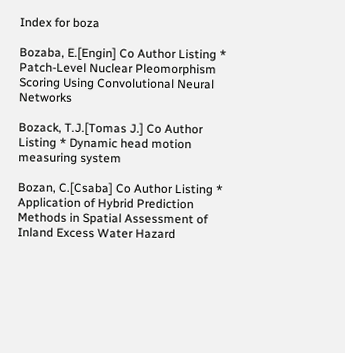Index for boza

Bozaba, E.[Engin] Co Author Listing * Patch-Level Nuclear Pleomorphism Scoring Using Convolutional Neural Networks

Bozack, T.J.[Tomas J.] Co Author Listing * Dynamic head motion measuring system

Bozan, C.[Csaba] Co Author Listing * Application of Hybrid Prediction Methods in Spatial Assessment of Inland Excess Water Hazard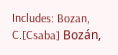Includes: Bozan, C.[Csaba] Bozán,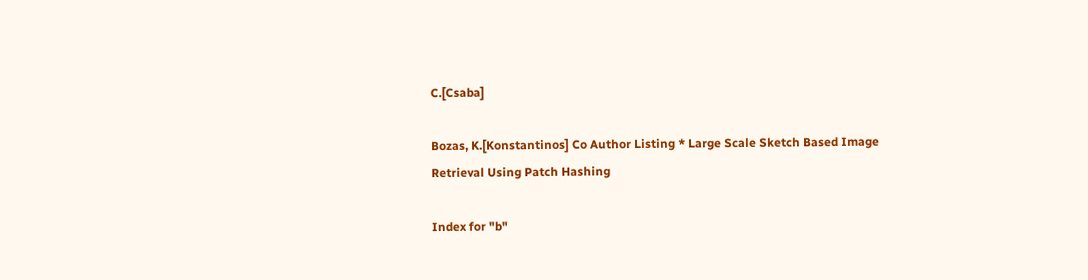C.[Csaba]

Bozas, K.[Konstantinos] Co Author Listing * Large Scale Sketch Based Image Retrieval Using Patch Hashing

Index for "b"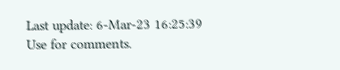Last update: 6-Mar-23 16:25:39
Use for comments.